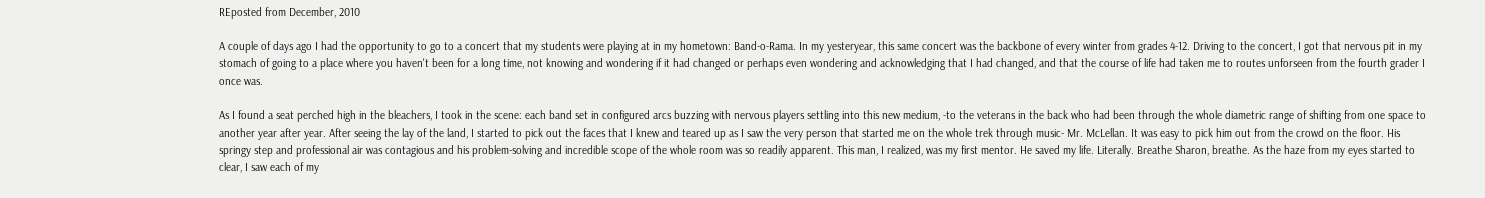REposted from December, 2010

A couple of days ago I had the opportunity to go to a concert that my students were playing at in my hometown: Band-o-Rama. In my yesteryear, this same concert was the backbone of every winter from grades 4-12. Driving to the concert, I got that nervous pit in my stomach of going to a place where you haven't been for a long time, not knowing and wondering if it had changed or perhaps even wondering and acknowledging that I had changed, and that the course of life had taken me to routes unforseen from the fourth grader I once was.

As I found a seat perched high in the bleachers, I took in the scene: each band set in configured arcs buzzing with nervous players settling into this new medium, -to the veterans in the back who had been through the whole diametric range of shifting from one space to another year after year. After seeing the lay of the land, I started to pick out the faces that I knew and teared up as I saw the very person that started me on the whole trek through music- Mr. McLellan. It was easy to pick him out from the crowd on the floor. His springy step and professional air was contagious and his problem-solving and incredible scope of the whole room was so readily apparent. This man, I realized, was my first mentor. He saved my life. Literally. Breathe Sharon, breathe. As the haze from my eyes started to clear, I saw each of my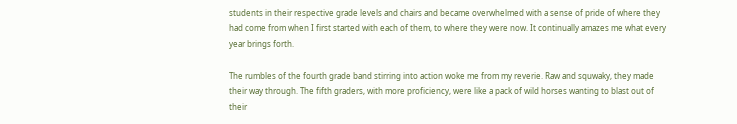students in their respective grade levels and chairs and became overwhelmed with a sense of pride of where they had come from when I first started with each of them, to where they were now. It continually amazes me what every year brings forth.

The rumbles of the fourth grade band stirring into action woke me from my reverie. Raw and squwaky, they made their way through. The fifth graders, with more proficiency, were like a pack of wild horses wanting to blast out of their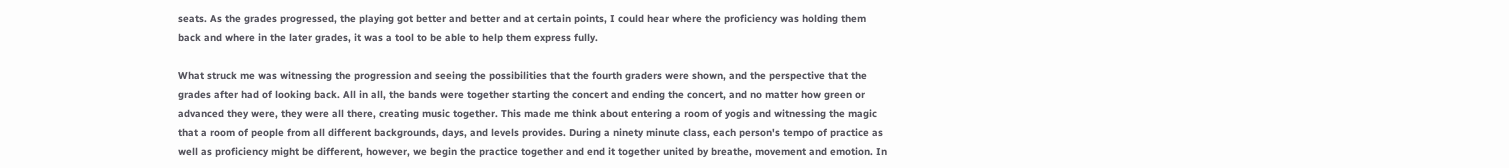seats. As the grades progressed, the playing got better and better and at certain points, I could hear where the proficiency was holding them back and where in the later grades, it was a tool to be able to help them express fully.

What struck me was witnessing the progression and seeing the possibilities that the fourth graders were shown, and the perspective that the grades after had of looking back. All in all, the bands were together starting the concert and ending the concert, and no matter how green or advanced they were, they were all there, creating music together. This made me think about entering a room of yogis and witnessing the magic that a room of people from all different backgrounds, days, and levels provides. During a ninety minute class, each person's tempo of practice as well as proficiency might be different, however, we begin the practice together and end it together united by breathe, movement and emotion. In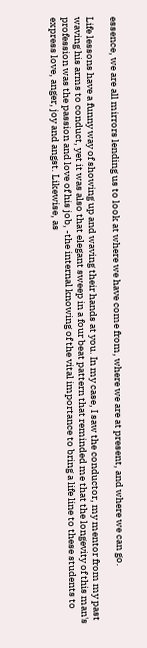essence, we are all mirrors lending us to look at where we have come from, where we are at present, and where we can go.

Life lessons have a funny way of showing up and waving their hands at you. In my case, I saw the conductor, my mentor from my past waving his arms to conduct, yet it was also that elegant sweep in a four beat pattern that reminded me that the longevity of this man's profession was the passion and love of his job, -the internal knowing of the vital importance to bring a life line to these students to express love, anger, joy and angst. Likewise, as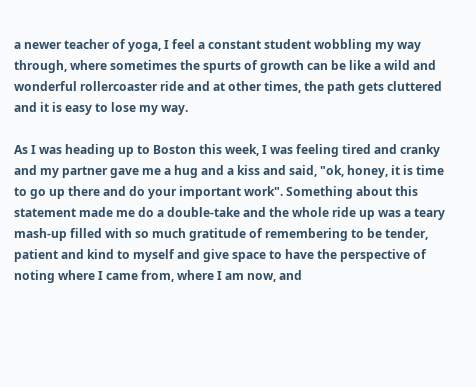a newer teacher of yoga, I feel a constant student wobbling my way through, where sometimes the spurts of growth can be like a wild and wonderful rollercoaster ride and at other times, the path gets cluttered and it is easy to lose my way.

As I was heading up to Boston this week, I was feeling tired and cranky and my partner gave me a hug and a kiss and said, "ok, honey, it is time to go up there and do your important work". Something about this statement made me do a double-take and the whole ride up was a teary mash-up filled with so much gratitude of remembering to be tender, patient and kind to myself and give space to have the perspective of noting where I came from, where I am now, and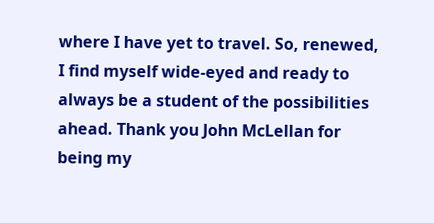where I have yet to travel. So, renewed, I find myself wide-eyed and ready to always be a student of the possibilities ahead. Thank you John McLellan for being my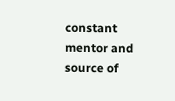constant mentor and source of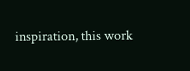inspiration, this work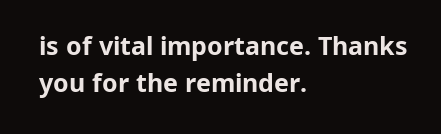is of vital importance. Thanks you for the reminder.